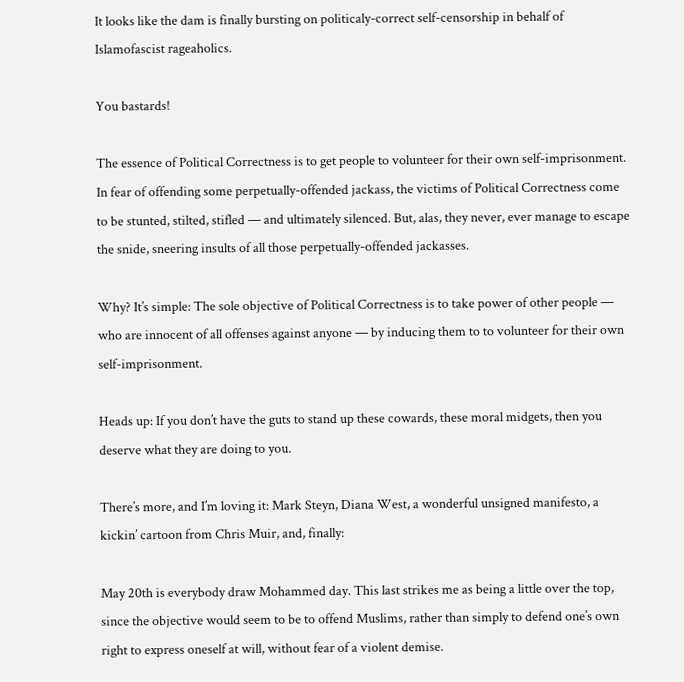It looks like the dam is finally bursting on politicaly-correct self-censorship in behalf of Islamofascist rageaholics.

You bastards!

The essence of Political Correctness is to get people to volunteer for their own self-imprisonment. In fear of offending some perpetually-offended jackass, the victims of Political Correctness come to be stunted, stilted, stifled — and ultimately silenced. But, alas, they never, ever manage to escape the snide, sneering insults of all those perpetually-offended jackasses.

Why? It’s simple: The sole objective of Political Correctness is to take power of other people — who are innocent of all offenses against anyone — by inducing them to to volunteer for their own self-imprisonment.

Heads up: If you don’t have the guts to stand up these cowards, these moral midgets, then you deserve what they are doing to you.

There’s more, and I’m loving it: Mark Steyn, Diana West, a wonderful unsigned manifesto, a kickin’ cartoon from Chris Muir, and, finally:

May 20th is everybody draw Mohammed day. This last strikes me as being a little over the top, since the objective would seem to be to offend Muslims, rather than simply to defend one’s own right to express oneself at will, without fear of a violent demise.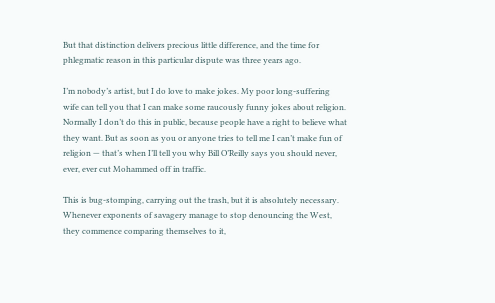But that distinction delivers precious little difference, and the time for phlegmatic reason in this particular dispute was three years ago.

I’m nobody’s artist, but I do love to make jokes. My poor long-suffering wife can tell you that I can make some raucously funny jokes about religion. Normally I don’t do this in public, because people have a right to believe what they want. But as soon as you or anyone tries to tell me I can’t make fun of religion — that’s when I’ll tell you why Bill O’Reilly says you should never, ever, ever cut Mohammed off in traffic.

This is bug-stomping, carrying out the trash, but it is absolutely necessary. Whenever exponents of savagery manage to stop denouncing the West, they commence comparing themselves to it,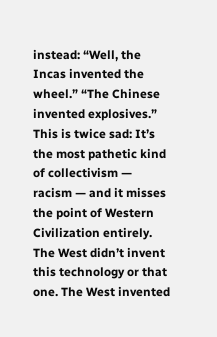instead: “Well, the Incas invented the wheel.” “The Chinese invented explosives.” This is twice sad: It’s the most pathetic kind of collectivism — racism — and it misses the point of Western Civilization entirely. The West didn’t invent this technology or that one. The West invented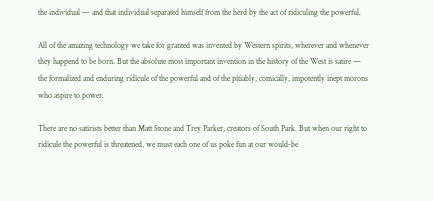the individual — and that individual separated himself from the herd by the act of ridiculing the powerful.

All of the amazing technology we take for granted was invented by Western spirits, wherever and whenever they happend to be born. But the absolute most important invention in the history of the West is satire — the formalized and enduring ridicule of the powerful and of the pitiably, comically, impotently inept morons who aspire to power.

There are no satirists better than Matt Stone and Trey Parker, creators of South Park. But when our right to ridicule the powerful is threatened, we must each one of us poke fun at our would-be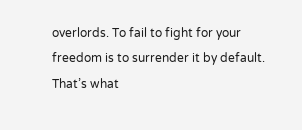overlords. To fail to fight for your freedom is to surrender it by default. That’s what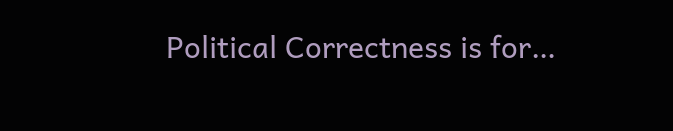Political Correctness is for…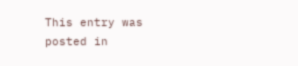This entry was posted in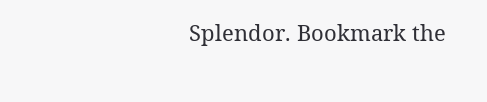Splendor. Bookmark the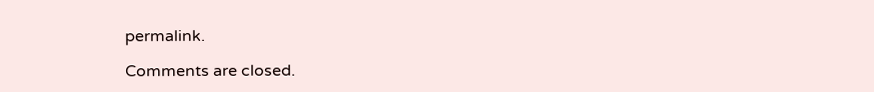permalink.

Comments are closed.